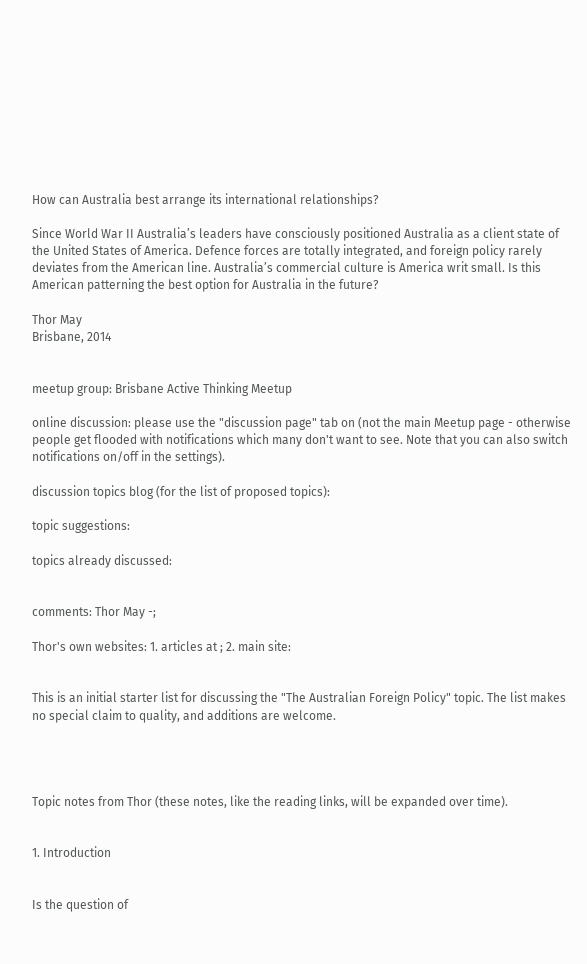How can Australia best arrange its international relationships?

Since World War II Australia’s leaders have consciously positioned Australia as a client state of the United States of America. Defence forces are totally integrated, and foreign policy rarely deviates from the American line. Australia’s commercial culture is America writ small. Is this American patterning the best option for Australia in the future?

Thor May
Brisbane, 2014


meetup group: Brisbane Active Thinking Meetup

online discussion: please use the "discussion page" tab on (not the main Meetup page - otherwise people get flooded with notifications which many don't want to see. Note that you can also switch notifications on/off in the settings).

discussion topics blog (for the list of proposed topics):

topic suggestions:

topics already discussed:


comments: Thor May -;

Thor's own websites: 1. articles at ; 2. main site:


This is an initial starter list for discussing the "The Australian Foreign Policy" topic. The list makes no special claim to quality, and additions are welcome.




Topic notes from Thor (these notes, like the reading links, will be expanded over time).


1. Introduction


Is the question of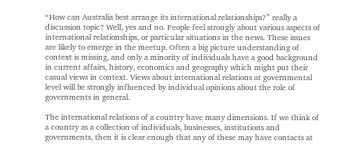“How can Australia best arrange its international relationships?” really a discussion topic? Well, yes and no. People feel strongly about various aspects of international relationships, or particular situations in the news. These issues are likely to emerge in the meetup. Often a big picture understanding of context is missing, and only a minority of individuals have a good background in current affairs, history, economics and geography which might put their casual views in context. Views about international relations at governmental level will be strongly influenced by individual opinions about the role of governments in general.

The international relations of a country have many dimensions. If we think of a country as a collection of individuals, businesses, institutions and governments, then it is clear enough that any of these may have contacts at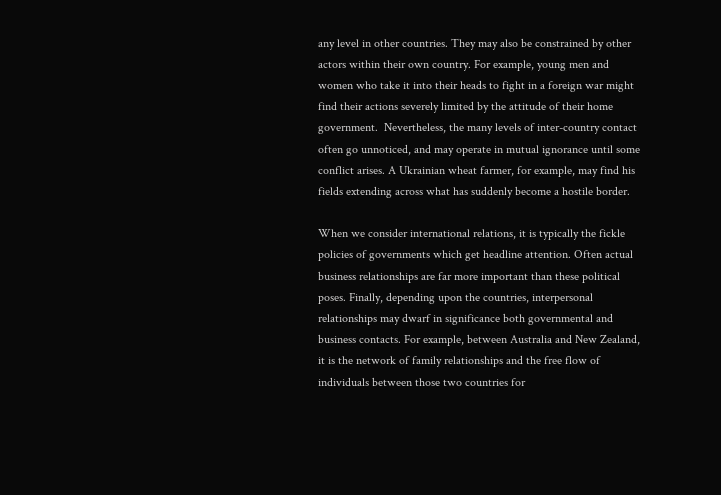any level in other countries. They may also be constrained by other actors within their own country. For example, young men and women who take it into their heads to fight in a foreign war might find their actions severely limited by the attitude of their home government.  Nevertheless, the many levels of inter-country contact often go unnoticed, and may operate in mutual ignorance until some conflict arises. A Ukrainian wheat farmer, for example, may find his fields extending across what has suddenly become a hostile border.

When we consider international relations, it is typically the fickle policies of governments which get headline attention. Often actual business relationships are far more important than these political poses. Finally, depending upon the countries, interpersonal relationships may dwarf in significance both governmental and business contacts. For example, between Australia and New Zealand, it is the network of family relationships and the free flow of individuals between those two countries for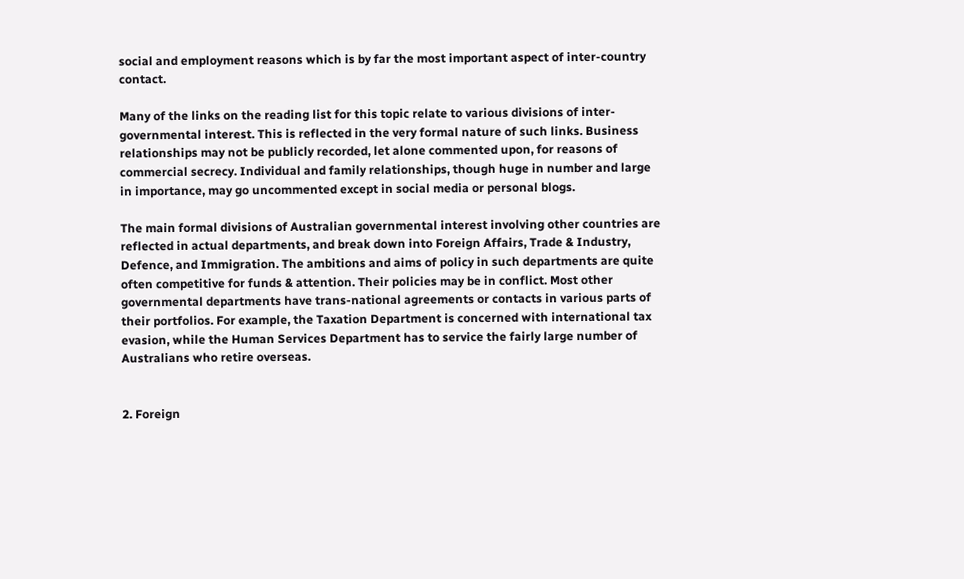social and employment reasons which is by far the most important aspect of inter-country contact.

Many of the links on the reading list for this topic relate to various divisions of inter-governmental interest. This is reflected in the very formal nature of such links. Business relationships may not be publicly recorded, let alone commented upon, for reasons of commercial secrecy. Individual and family relationships, though huge in number and large in importance, may go uncommented except in social media or personal blogs.

The main formal divisions of Australian governmental interest involving other countries are reflected in actual departments, and break down into Foreign Affairs, Trade & Industry, Defence, and Immigration. The ambitions and aims of policy in such departments are quite often competitive for funds & attention. Their policies may be in conflict. Most other governmental departments have trans-national agreements or contacts in various parts of their portfolios. For example, the Taxation Department is concerned with international tax evasion, while the Human Services Department has to service the fairly large number of Australians who retire overseas.


2. Foreign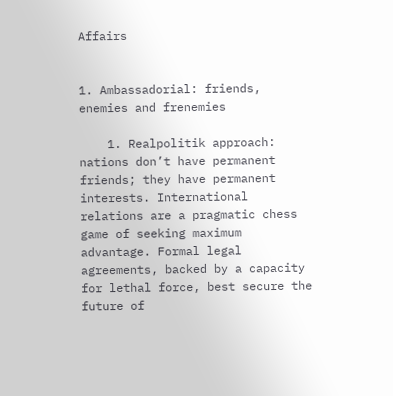Affairs


1. Ambassadorial: friends, enemies and frenemies

    1. Realpolitik approach: nations don’t have permanent friends; they have permanent interests. International relations are a pragmatic chess game of seeking maximum advantage. Formal legal agreements, backed by a capacity for lethal force, best secure the future of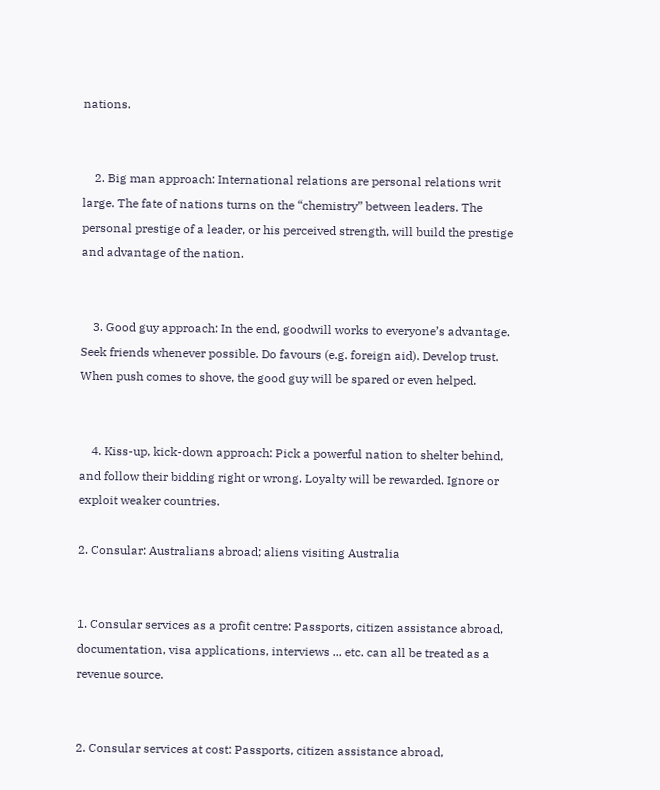nations.


    2. Big man approach: International relations are personal relations writ large. The fate of nations turns on the “chemistry” between leaders. The personal prestige of a leader, or his perceived strength, will build the prestige and advantage of the nation.


    3. Good guy approach: In the end, goodwill works to everyone’s advantage. Seek friends whenever possible. Do favours (e.g. foreign aid). Develop trust. When push comes to shove, the good guy will be spared or even helped.


    4. Kiss-up, kick-down approach: Pick a powerful nation to shelter behind, and follow their bidding right or wrong. Loyalty will be rewarded. Ignore or exploit weaker countries.

2. Consular: Australians abroad; aliens visiting Australia


1. Consular services as a profit centre: Passports, citizen assistance abroad, documentation, visa applications, interviews ... etc. can all be treated as a revenue source.


2. Consular services at cost: Passports, citizen assistance abroad,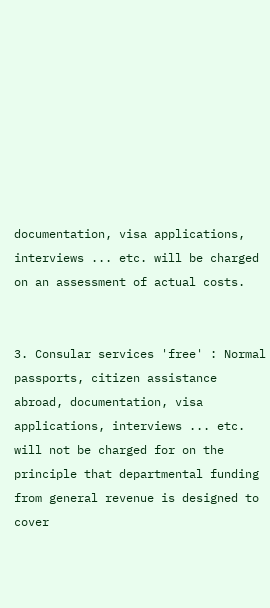documentation, visa applications, interviews ... etc. will be charged on an assessment of actual costs.


3. Consular services 'free' : Normal passports, citizen assistance abroad, documentation, visa applications, interviews ... etc. will not be charged for on the principle that departmental funding from general revenue is designed to cover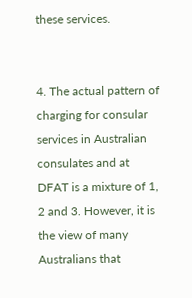these services.


4. The actual pattern of charging for consular services in Australian consulates and at DFAT is a mixture of 1, 2 and 3. However, it is the view of many Australians that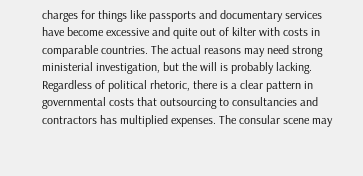charges for things like passports and documentary services have become excessive and quite out of kilter with costs in comparable countries. The actual reasons may need strong ministerial investigation, but the will is probably lacking. Regardless of political rhetoric, there is a clear pattern in governmental costs that outsourcing to consultancies and contractors has multiplied expenses. The consular scene may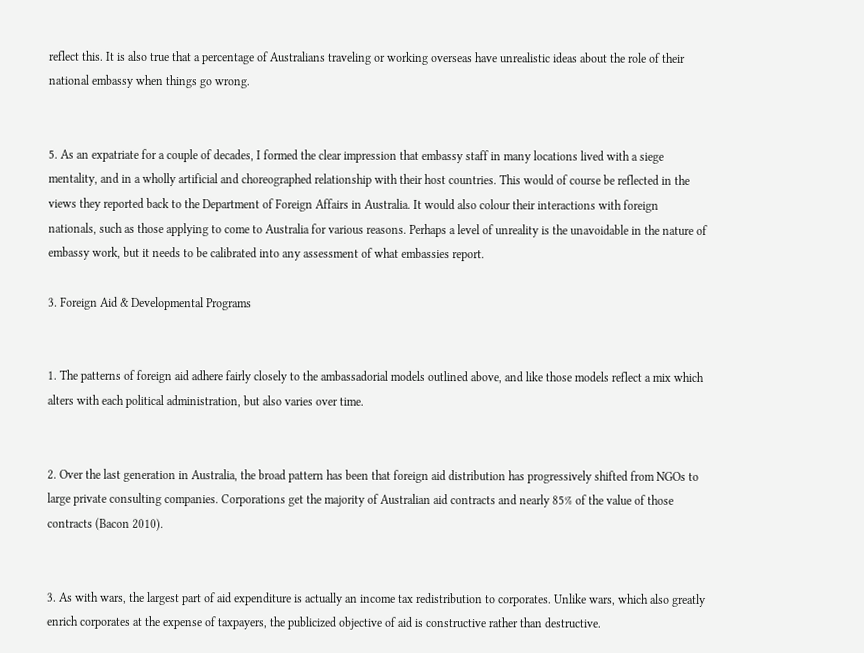reflect this. It is also true that a percentage of Australians traveling or working overseas have unrealistic ideas about the role of their national embassy when things go wrong.


5. As an expatriate for a couple of decades, I formed the clear impression that embassy staff in many locations lived with a siege mentality, and in a wholly artificial and choreographed relationship with their host countries. This would of course be reflected in the views they reported back to the Department of Foreign Affairs in Australia. It would also colour their interactions with foreign nationals, such as those applying to come to Australia for various reasons. Perhaps a level of unreality is the unavoidable in the nature of embassy work, but it needs to be calibrated into any assessment of what embassies report.

3. Foreign Aid & Developmental Programs


1. The patterns of foreign aid adhere fairly closely to the ambassadorial models outlined above, and like those models reflect a mix which alters with each political administration, but also varies over time.


2. Over the last generation in Australia, the broad pattern has been that foreign aid distribution has progressively shifted from NGOs to large private consulting companies. Corporations get the majority of Australian aid contracts and nearly 85% of the value of those contracts (Bacon 2010).


3. As with wars, the largest part of aid expenditure is actually an income tax redistribution to corporates. Unlike wars, which also greatly enrich corporates at the expense of taxpayers, the publicized objective of aid is constructive rather than destructive.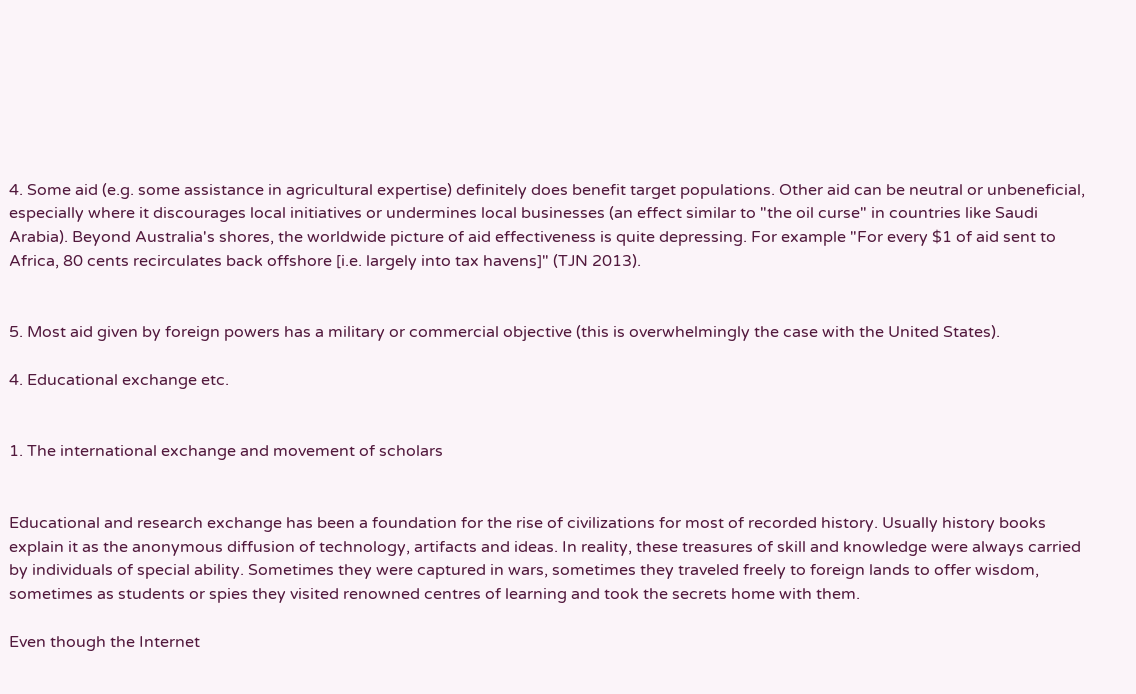4. Some aid (e.g. some assistance in agricultural expertise) definitely does benefit target populations. Other aid can be neutral or unbeneficial, especially where it discourages local initiatives or undermines local businesses (an effect similar to "the oil curse" in countries like Saudi Arabia). Beyond Australia's shores, the worldwide picture of aid effectiveness is quite depressing. For example "For every $1 of aid sent to Africa, 80 cents recirculates back offshore [i.e. largely into tax havens]" (TJN 2013).


5. Most aid given by foreign powers has a military or commercial objective (this is overwhelmingly the case with the United States).

4. Educational exchange etc.


1. The international exchange and movement of scholars


Educational and research exchange has been a foundation for the rise of civilizations for most of recorded history. Usually history books explain it as the anonymous diffusion of technology, artifacts and ideas. In reality, these treasures of skill and knowledge were always carried by individuals of special ability. Sometimes they were captured in wars, sometimes they traveled freely to foreign lands to offer wisdom, sometimes as students or spies they visited renowned centres of learning and took the secrets home with them.

Even though the Internet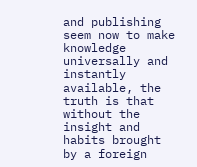and publishing seem now to make knowledge universally and instantly available, the truth is that without the insight and habits brought by a foreign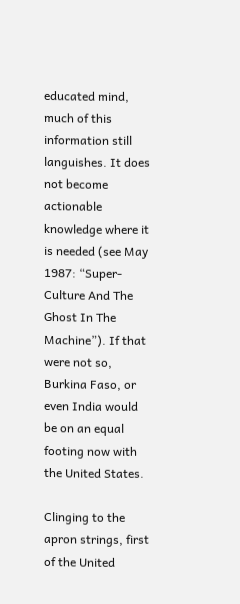educated mind, much of this information still languishes. It does not become actionable knowledge where it is needed (see May 1987: “Super-Culture And The Ghost In The Machine”). If that were not so, Burkina Faso, or even India would be on an equal footing now with the United States.

Clinging to the apron strings, first of the United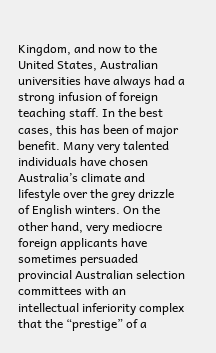Kingdom, and now to the United States, Australian universities have always had a strong infusion of foreign teaching staff. In the best cases, this has been of major benefit. Many very talented individuals have chosen Australia’s climate and lifestyle over the grey drizzle of English winters. On the other hand, very mediocre foreign applicants have sometimes persuaded provincial Australian selection committees with an intellectual inferiority complex that the “prestige” of a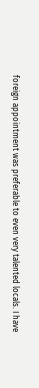foreign appointment was preferable to even very talented locals. I have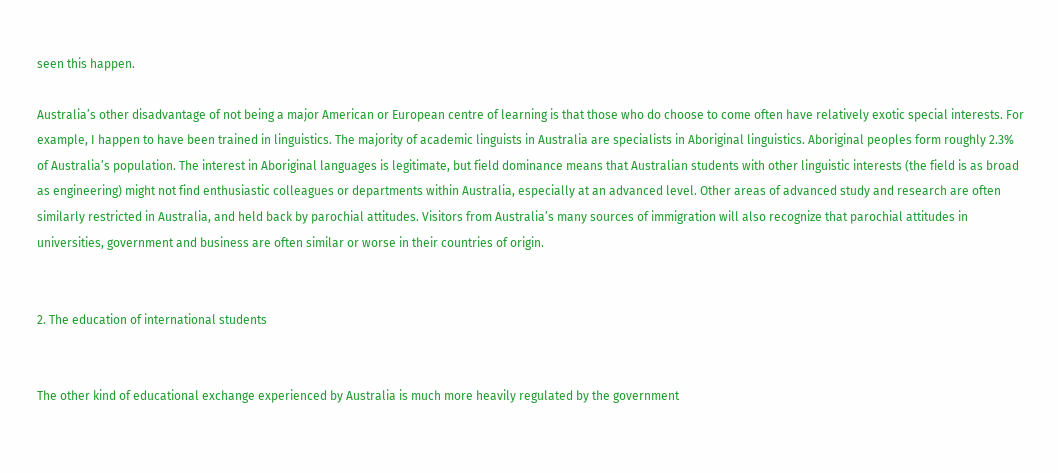seen this happen.

Australia’s other disadvantage of not being a major American or European centre of learning is that those who do choose to come often have relatively exotic special interests. For example, I happen to have been trained in linguistics. The majority of academic linguists in Australia are specialists in Aboriginal linguistics. Aboriginal peoples form roughly 2.3% of Australia’s population. The interest in Aboriginal languages is legitimate, but field dominance means that Australian students with other linguistic interests (the field is as broad as engineering) might not find enthusiastic colleagues or departments within Australia, especially at an advanced level. Other areas of advanced study and research are often similarly restricted in Australia, and held back by parochial attitudes. Visitors from Australia’s many sources of immigration will also recognize that parochial attitudes in universities, government and business are often similar or worse in their countries of origin.


2. The education of international students


The other kind of educational exchange experienced by Australia is much more heavily regulated by the government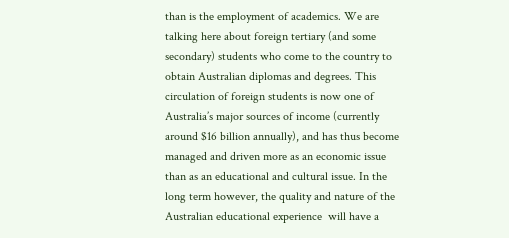than is the employment of academics. We are talking here about foreign tertiary (and some secondary) students who come to the country to obtain Australian diplomas and degrees. This circulation of foreign students is now one of Australia’s major sources of income (currently around $16 billion annually), and has thus become managed and driven more as an economic issue than as an educational and cultural issue. In the long term however, the quality and nature of the Australian educational experience  will have a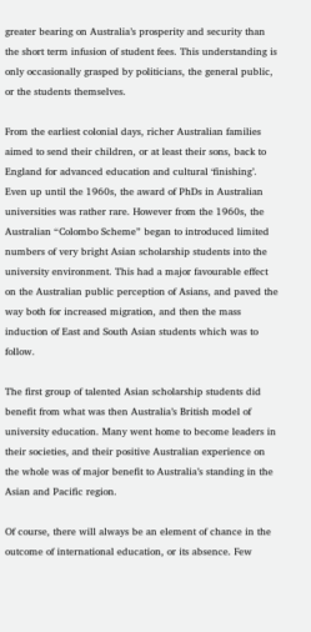greater bearing on Australia’s prosperity and security than the short term infusion of student fees. This understanding is only occasionally grasped by politicians, the general public, or the students themselves.

From the earliest colonial days, richer Australian families aimed to send their children, or at least their sons, back to England for advanced education and cultural ‘finishing’. Even up until the 1960s, the award of PhDs in Australian universities was rather rare. However from the 1960s, the Australian “Colombo Scheme” began to introduced limited numbers of very bright Asian scholarship students into the university environment. This had a major favourable effect on the Australian public perception of Asians, and paved the way both for increased migration, and then the mass induction of East and South Asian students which was to follow.

The first group of talented Asian scholarship students did benefit from what was then Australia’s British model of university education. Many went home to become leaders in their societies, and their positive Australian experience on the whole was of major benefit to Australia’s standing in the Asian and Pacific region.

Of course, there will always be an element of chance in the outcome of international education, or its absence. Few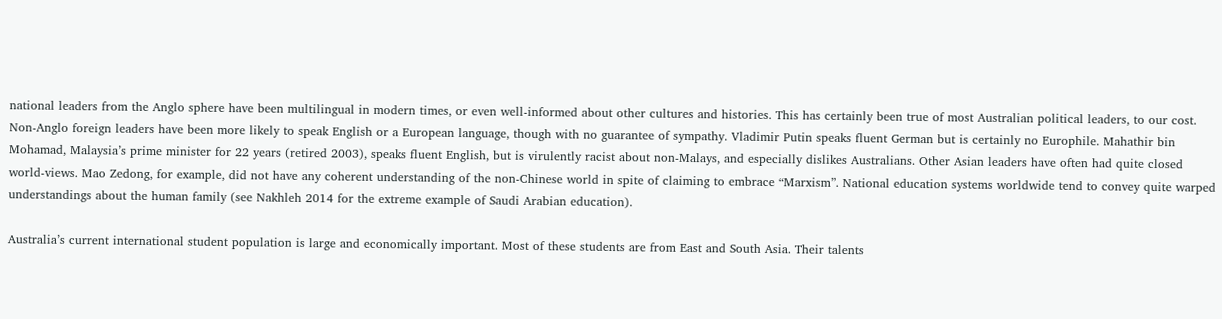national leaders from the Anglo sphere have been multilingual in modern times, or even well-informed about other cultures and histories. This has certainly been true of most Australian political leaders, to our cost. Non-Anglo foreign leaders have been more likely to speak English or a European language, though with no guarantee of sympathy. Vladimir Putin speaks fluent German but is certainly no Europhile. Mahathir bin Mohamad, Malaysia’s prime minister for 22 years (retired 2003), speaks fluent English, but is virulently racist about non-Malays, and especially dislikes Australians. Other Asian leaders have often had quite closed world-views. Mao Zedong, for example, did not have any coherent understanding of the non-Chinese world in spite of claiming to embrace “Marxism”. National education systems worldwide tend to convey quite warped understandings about the human family (see Nakhleh 2014 for the extreme example of Saudi Arabian education).

Australia’s current international student population is large and economically important. Most of these students are from East and South Asia. Their talents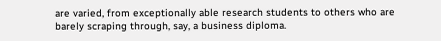are varied, from exceptionally able research students to others who are barely scraping through, say, a business diploma.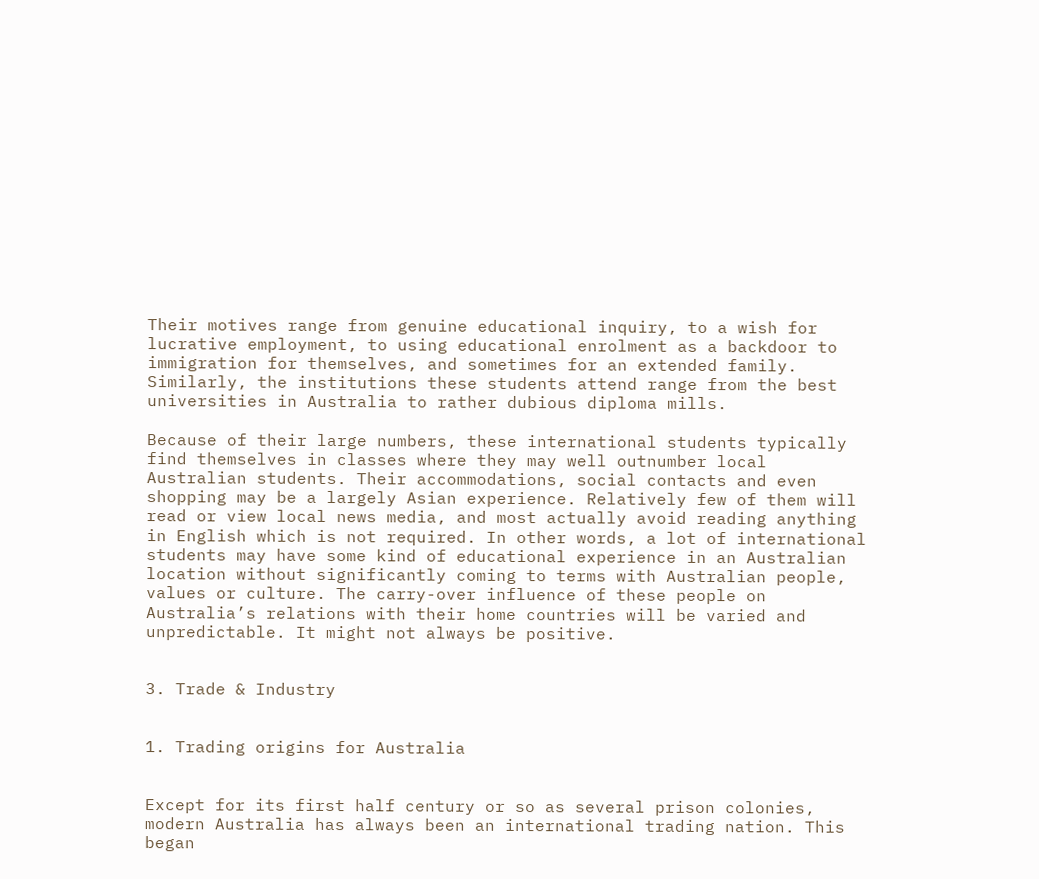Their motives range from genuine educational inquiry, to a wish for lucrative employment, to using educational enrolment as a backdoor to immigration for themselves, and sometimes for an extended family. Similarly, the institutions these students attend range from the best universities in Australia to rather dubious diploma mills.

Because of their large numbers, these international students typically find themselves in classes where they may well outnumber local Australian students. Their accommodations, social contacts and even shopping may be a largely Asian experience. Relatively few of them will read or view local news media, and most actually avoid reading anything in English which is not required. In other words, a lot of international students may have some kind of educational experience in an Australian location without significantly coming to terms with Australian people, values or culture. The carry-over influence of these people on Australia’s relations with their home countries will be varied and unpredictable. It might not always be positive.


3. Trade & Industry


1. Trading origins for Australia


Except for its first half century or so as several prison colonies, modern Australia has always been an international trading nation. This began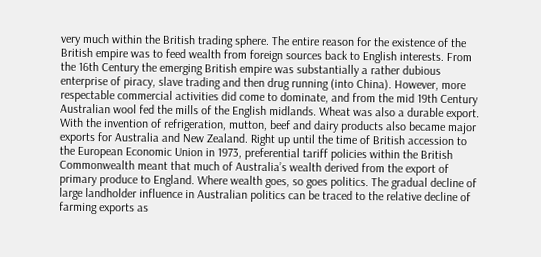very much within the British trading sphere. The entire reason for the existence of the British empire was to feed wealth from foreign sources back to English interests. From the 16th Century the emerging British empire was substantially a rather dubious enterprise of piracy, slave trading and then drug running (into China). However, more respectable commercial activities did come to dominate, and from the mid 19th Century Australian wool fed the mills of the English midlands. Wheat was also a durable export. With the invention of refrigeration, mutton, beef and dairy products also became major exports for Australia and New Zealand. Right up until the time of British accession to the European Economic Union in 1973, preferential tariff policies within the British Commonwealth meant that much of Australia’s wealth derived from the export of primary produce to England. Where wealth goes, so goes politics. The gradual decline of large landholder influence in Australian politics can be traced to the relative decline of farming exports as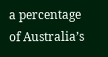a percentage of Australia’s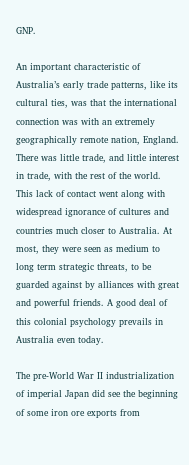GNP.

An important characteristic of Australia’s early trade patterns, like its cultural ties, was that the international connection was with an extremely geographically remote nation, England. There was little trade, and little interest in trade, with the rest of the world. This lack of contact went along with widespread ignorance of cultures and countries much closer to Australia. At most, they were seen as medium to long term strategic threats, to be guarded against by alliances with great and powerful friends. A good deal of this colonial psychology prevails in Australia even today.

The pre-World War II industrialization of imperial Japan did see the beginning of some iron ore exports from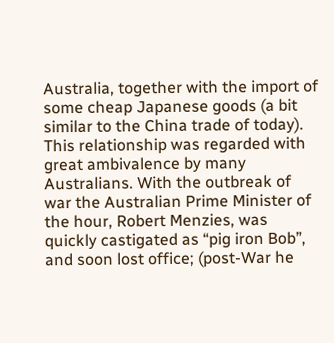Australia, together with the import of some cheap Japanese goods (a bit similar to the China trade of today). This relationship was regarded with great ambivalence by many Australians. With the outbreak of war the Australian Prime Minister of the hour, Robert Menzies, was quickly castigated as “pig iron Bob”, and soon lost office; (post-War he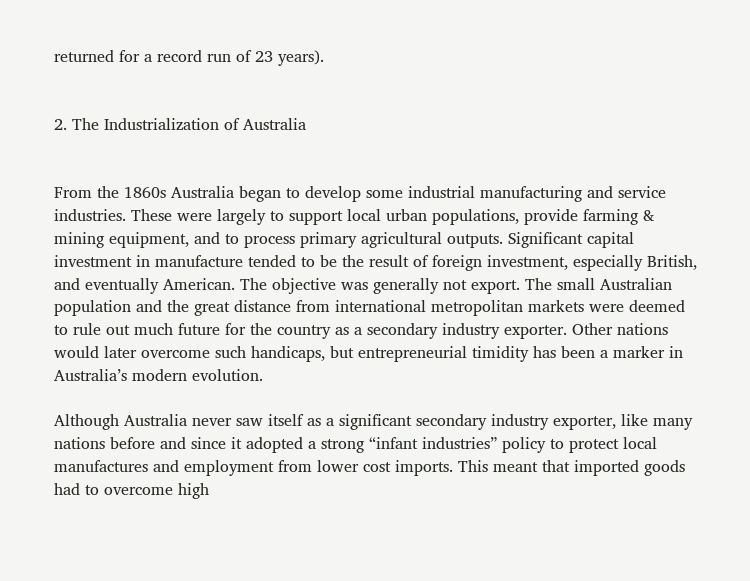returned for a record run of 23 years).


2. The Industrialization of Australia


From the 1860s Australia began to develop some industrial manufacturing and service industries. These were largely to support local urban populations, provide farming & mining equipment, and to process primary agricultural outputs. Significant capital investment in manufacture tended to be the result of foreign investment, especially British, and eventually American. The objective was generally not export. The small Australian population and the great distance from international metropolitan markets were deemed to rule out much future for the country as a secondary industry exporter. Other nations would later overcome such handicaps, but entrepreneurial timidity has been a marker in Australia’s modern evolution.

Although Australia never saw itself as a significant secondary industry exporter, like many nations before and since it adopted a strong “infant industries” policy to protect local manufactures and employment from lower cost imports. This meant that imported goods had to overcome high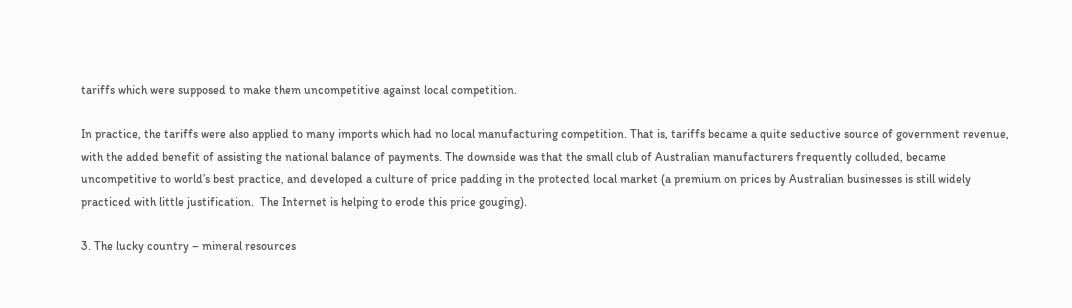tariffs which were supposed to make them uncompetitive against local competition.

In practice, the tariffs were also applied to many imports which had no local manufacturing competition. That is, tariffs became a quite seductive source of government revenue, with the added benefit of assisting the national balance of payments. The downside was that the small club of Australian manufacturers frequently colluded, became uncompetitive to world’s best practice, and developed a culture of price padding in the protected local market (a premium on prices by Australian businesses is still widely practiced with little justification.  The Internet is helping to erode this price gouging).

3. The lucky country – mineral resources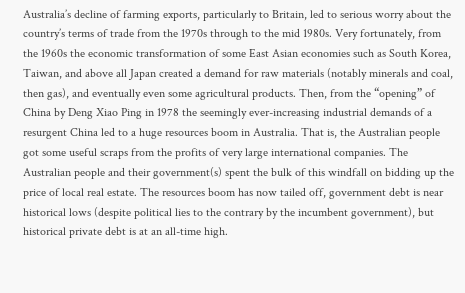Australia’s decline of farming exports, particularly to Britain, led to serious worry about the country’s terms of trade from the 1970s through to the mid 1980s. Very fortunately, from the 1960s the economic transformation of some East Asian economies such as South Korea, Taiwan, and above all Japan created a demand for raw materials (notably minerals and coal, then gas), and eventually even some agricultural products. Then, from the “opening” of China by Deng Xiao Ping in 1978 the seemingly ever-increasing industrial demands of a resurgent China led to a huge resources boom in Australia. That is, the Australian people got some useful scraps from the profits of very large international companies. The Australian people and their government(s) spent the bulk of this windfall on bidding up the price of local real estate. The resources boom has now tailed off, government debt is near historical lows (despite political lies to the contrary by the incumbent government), but historical private debt is at an all-time high.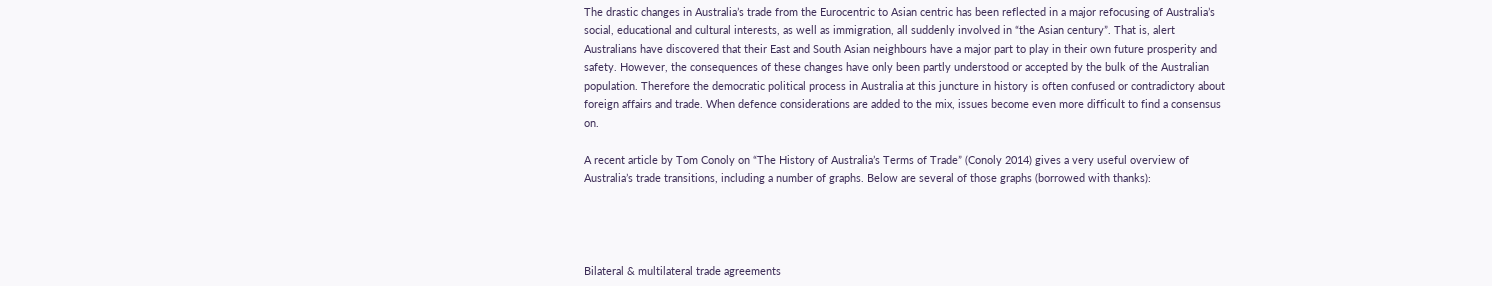The drastic changes in Australia’s trade from the Eurocentric to Asian centric has been reflected in a major refocusing of Australia’s social, educational and cultural interests, as well as immigration, all suddenly involved in “the Asian century”. That is, alert Australians have discovered that their East and South Asian neighbours have a major part to play in their own future prosperity and safety. However, the consequences of these changes have only been partly understood or accepted by the bulk of the Australian population. Therefore the democratic political process in Australia at this juncture in history is often confused or contradictory about foreign affairs and trade. When defence considerations are added to the mix, issues become even more difficult to find a consensus on.

A recent article by Tom Conoly on “The History of Australia’s Terms of Trade” (Conoly 2014) gives a very useful overview of Australia’s trade transitions, including a number of graphs. Below are several of those graphs (borrowed with thanks):




Bilateral & multilateral trade agreements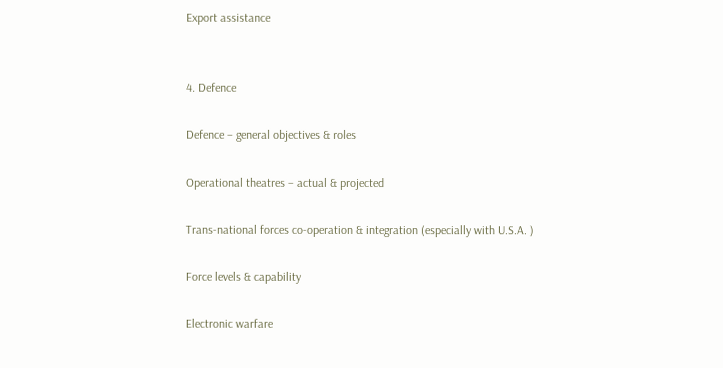Export assistance


4. Defence

Defence – general objectives & roles

Operational theatres – actual & projected

Trans-national forces co-operation & integration (especially with U.S.A. )

Force levels & capability

Electronic warfare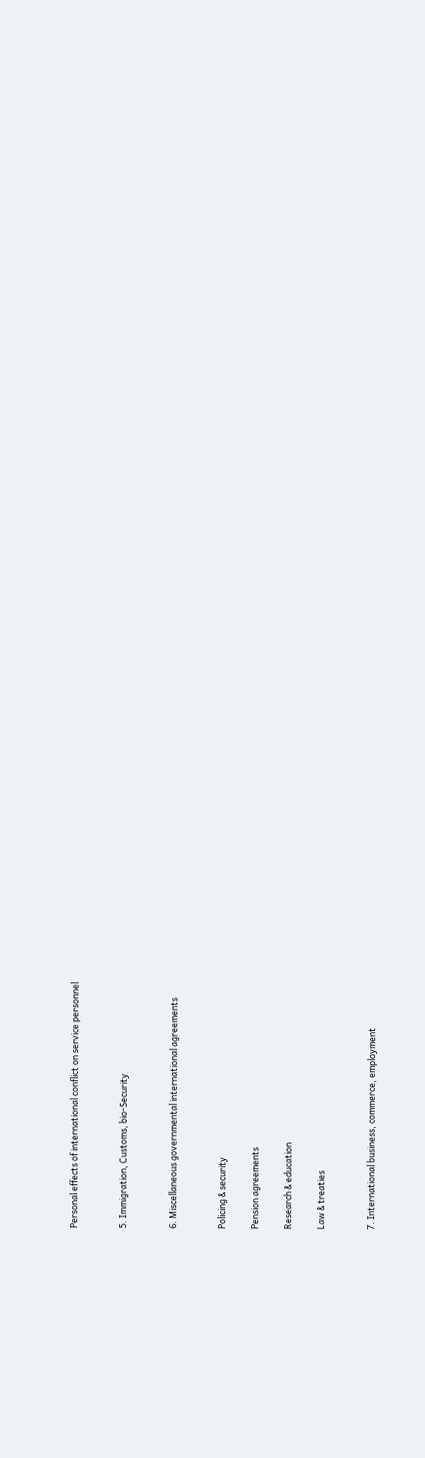Personal effects of international conflict on service personnel


5. Immigration, Customs, bio-Security


6. Miscellaneous governmental international agreements


Policing & security

Pension agreements

Research & education

Law & treaties


7. International business, commerce, employment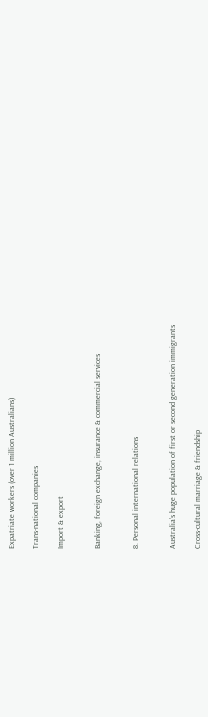Expatriate workers (over 1 million Australians)

Trans-national companies

Import & export


Banking, foreign exchange, insurance & commercial services


8. Personal international relations


Australia’s huge population of first or second generation immigrants

Cross-cultural marriage & friendship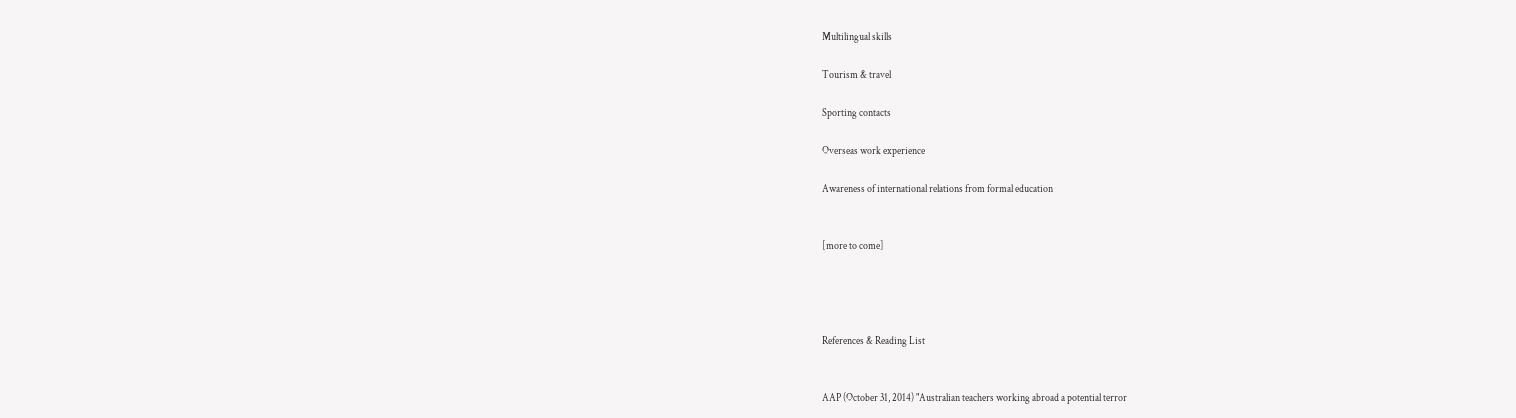Multilingual skills

Tourism & travel

Sporting contacts

Overseas work experience

Awareness of international relations from formal education


[more to come]




References & Reading List


AAP (October 31, 2014) "Australian teachers working abroad a potential terror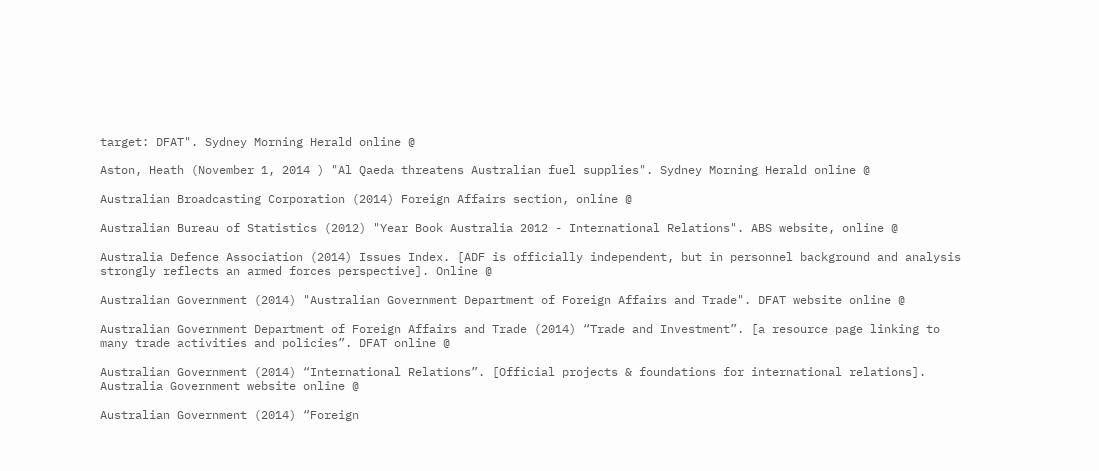target: DFAT". Sydney Morning Herald online @

Aston, Heath (November 1, 2014 ) "Al Qaeda threatens Australian fuel supplies". Sydney Morning Herald online @

Australian Broadcasting Corporation (2014) Foreign Affairs section, online @

Australian Bureau of Statistics (2012) "Year Book Australia 2012 - International Relations". ABS website, online @

Australia Defence Association (2014) Issues Index. [ADF is officially independent, but in personnel background and analysis strongly reflects an armed forces perspective]. Online @

Australian Government (2014) "Australian Government Department of Foreign Affairs and Trade". DFAT website online @

Australian Government Department of Foreign Affairs and Trade (2014) “Trade and Investment”. [a resource page linking to many trade activities and policies”. DFAT online @

Australian Government (2014) “International Relations”. [Official projects & foundations for international relations]. Australia Government website online @

Australian Government (2014) “Foreign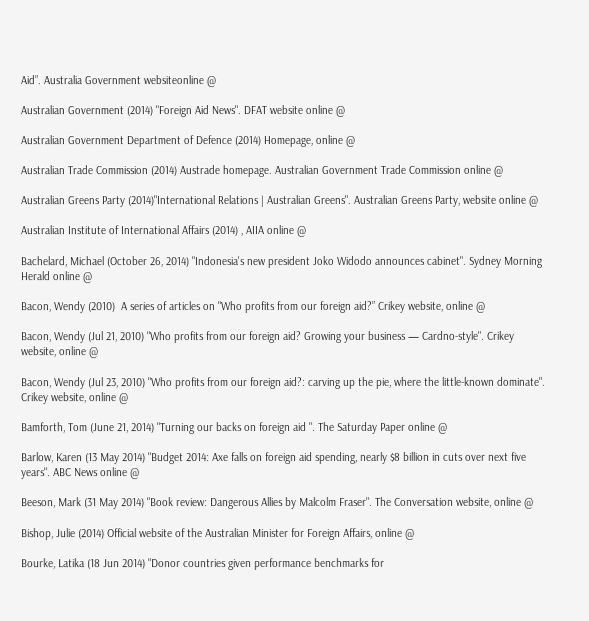Aid”. Australia Government websiteonline @

Australian Government (2014) "Foreign Aid News". DFAT website online @

Australian Government Department of Defence (2014) Homepage, online @

Australian Trade Commission (2014) Austrade homepage. Australian Government Trade Commission online @

Australian Greens Party (2014)"International Relations | Australian Greens". Australian Greens Party, website online @

Australian Institute of International Affairs (2014) , AIIA online @

Bachelard, Michael (October 26, 2014) "Indonesia's new president Joko Widodo announces cabinet". Sydney Morning Herald online @

Bacon, Wendy (2010)  A series of articles on "Who profits from our foreign aid?” Crikey website, online @

Bacon, Wendy (Jul 21, 2010) "Who profits from our foreign aid? Growing your business — Cardno-style". Crikey website, online @

Bacon, Wendy (Jul 23, 2010) "Who profits from our foreign aid?: carving up the pie, where the little-known dominate". Crikey website, online @

Bamforth, Tom (June 21, 2014) "Turning our backs on foreign aid ". The Saturday Paper online @

Barlow, Karen (13 May 2014) "Budget 2014: Axe falls on foreign aid spending, nearly $8 billion in cuts over next five years". ABC News online @

Beeson, Mark (31 May 2014) "Book review: Dangerous Allies by Malcolm Fraser". The Conversation website, online @

Bishop, Julie (2014) Official website of the Australian Minister for Foreign Affairs, online @

Bourke, Latika (18 Jun 2014) "Donor countries given performance benchmarks for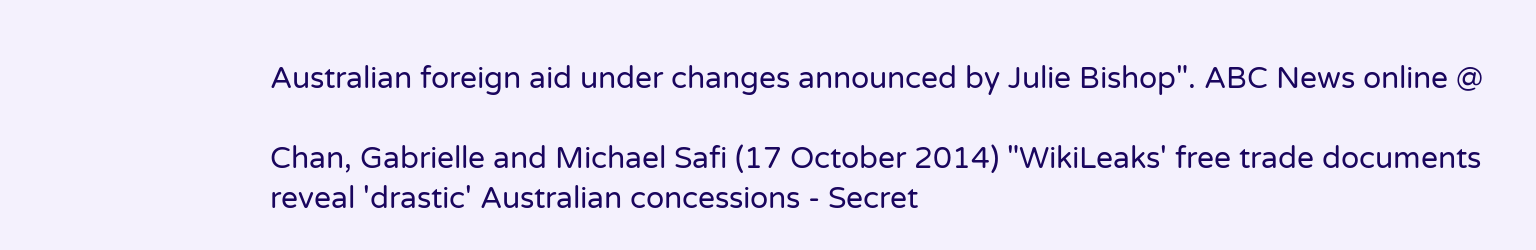Australian foreign aid under changes announced by Julie Bishop". ABC News online @

Chan, Gabrielle and Michael Safi (17 October 2014) "WikiLeaks' free trade documents reveal 'drastic' Australian concessions - Secret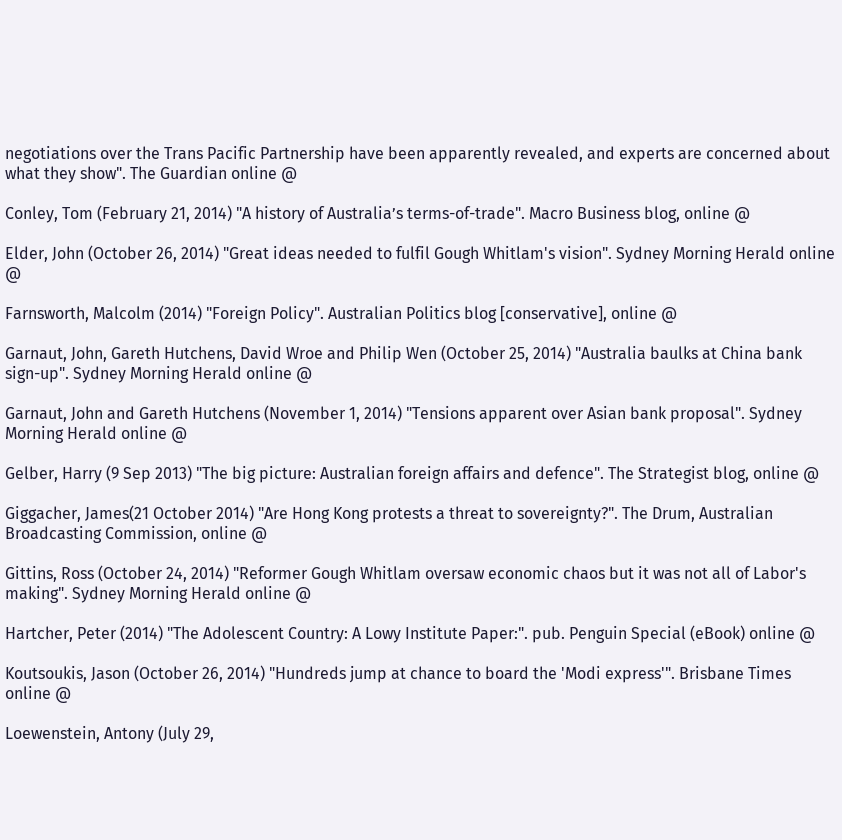negotiations over the Trans Pacific Partnership have been apparently revealed, and experts are concerned about what they show". The Guardian online @

Conley, Tom (February 21, 2014) "A history of Australia’s terms-of-trade". Macro Business blog, online @

Elder, John (October 26, 2014) "Great ideas needed to fulfil Gough Whitlam's vision". Sydney Morning Herald online @

Farnsworth, Malcolm (2014) "Foreign Policy". Australian Politics blog [conservative], online @

Garnaut, John, Gareth Hutchens, David Wroe and Philip Wen (October 25, 2014) "Australia baulks at China bank sign-up". Sydney Morning Herald online @

Garnaut, John and Gareth Hutchens (November 1, 2014) "Tensions apparent over Asian bank proposal". Sydney Morning Herald online @

Gelber, Harry (9 Sep 2013) "The big picture: Australian foreign affairs and defence". The Strategist blog, online @

Giggacher, James(21 October 2014) "Are Hong Kong protests a threat to sovereignty?". The Drum, Australian Broadcasting Commission, online @

Gittins, Ross (October 24, 2014) "Reformer Gough Whitlam oversaw economic chaos but it was not all of Labor's making". Sydney Morning Herald online @

Hartcher, Peter (2014) "The Adolescent Country: A Lowy Institute Paper:". pub. Penguin Special (eBook) online @

Koutsoukis, Jason (October 26, 2014) "Hundreds jump at chance to board the 'Modi express'". Brisbane Times online @

Loewenstein, Antony (July 29,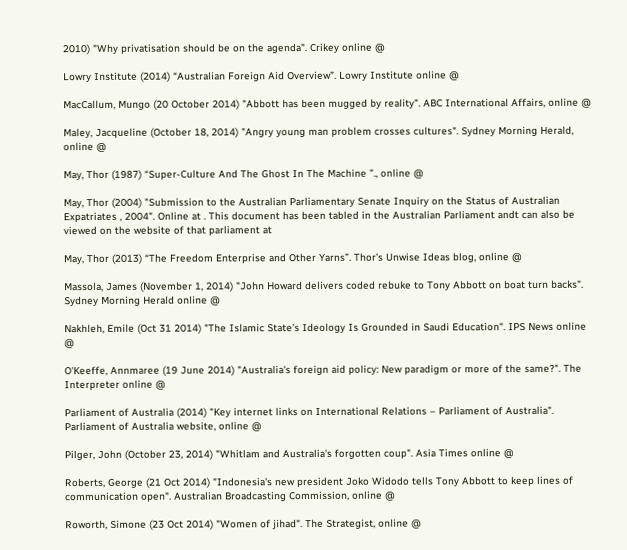2010) "Why privatisation should be on the agenda". Crikey online @

Lowry Institute (2014) “Australian Foreign Aid Overview”. Lowry Institute online @

MacCallum, Mungo (20 October 2014) "Abbott has been mugged by reality". ABC International Affairs, online @

Maley, Jacqueline (October 18, 2014) "Angry young man problem crosses cultures". Sydney Morning Herald, online @

May, Thor (1987) “Super-Culture And The Ghost In The Machine ”., online @

May, Thor (2004) "Submission to the Australian Parliamentary Senate Inquiry on the Status of Australian Expatriates , 2004". Online at . This document has been tabled in the Australian Parliament andt can also be viewed on the website of that parliament at

May, Thor (2013) “The Freedom Enterprise and Other Yarns”. Thor’s Unwise Ideas blog, online @

Massola, James (November 1, 2014) "John Howard delivers coded rebuke to Tony Abbott on boat turn backs". Sydney Morning Herald online @

Nakhleh, Emile (Oct 31 2014) "The Islamic State’s Ideology Is Grounded in Saudi Education". IPS News online @

O'Keeffe, Annmaree (19 June 2014) "Australia's foreign aid policy: New paradigm or more of the same?". The Interpreter online @

Parliament of Australia (2014) "Key internet links on International Relations – Parliament of Australia". Parliament of Australia website, online @

Pilger, John (October 23, 2014) "Whitlam and Australia's forgotten coup". Asia Times online @

Roberts, George (21 Oct 2014) "Indonesia's new president Joko Widodo tells Tony Abbott to keep lines of communication open". Australian Broadcasting Commission, online @

Roworth, Simone (23 Oct 2014) "Women of jihad". The Strategist, online @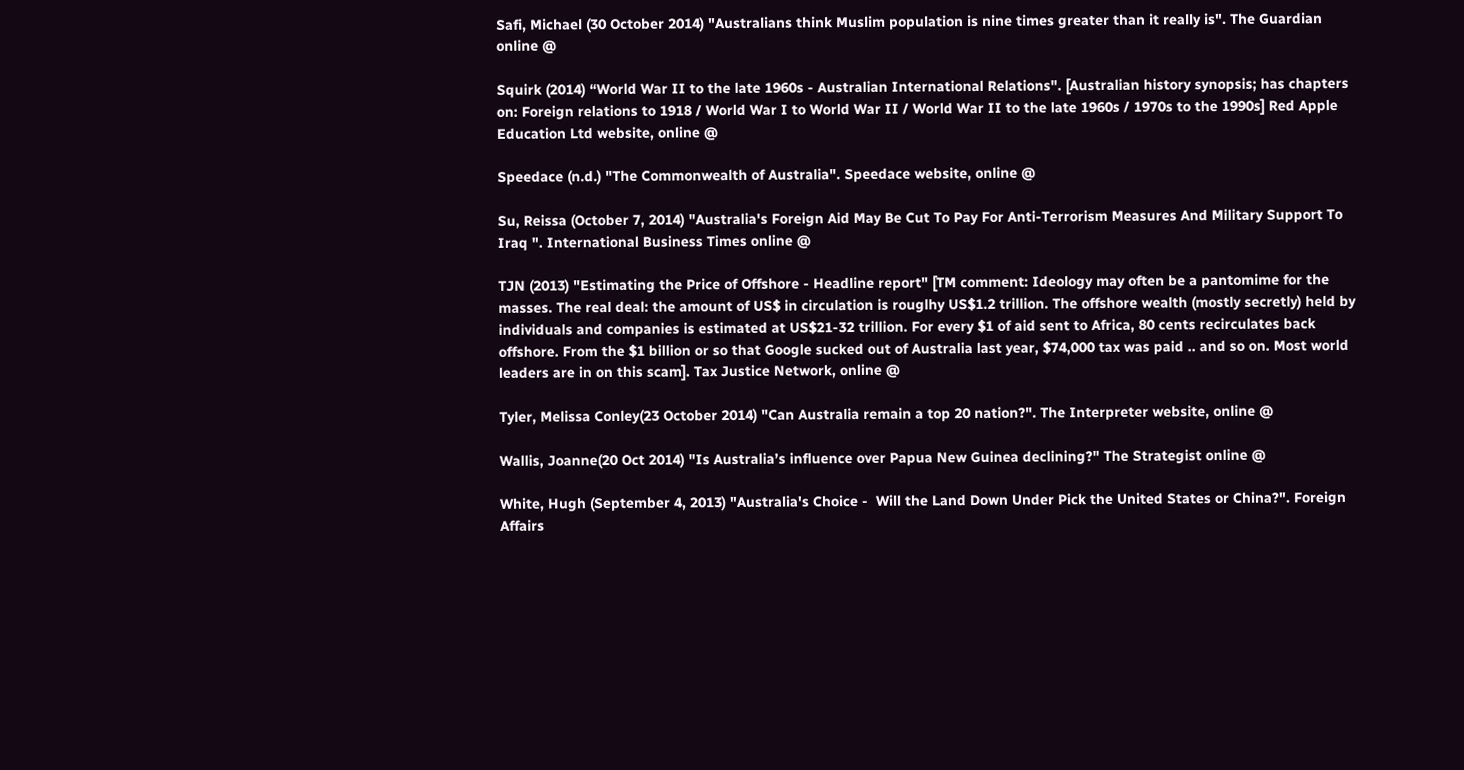Safi, Michael (30 October 2014) "Australians think Muslim population is nine times greater than it really is". The Guardian online @

Squirk (2014) “World War II to the late 1960s - Australian International Relations". [Australian history synopsis; has chapters on: Foreign relations to 1918 / World War I to World War II / World War II to the late 1960s / 1970s to the 1990s] Red Apple Education Ltd website, online @

Speedace (n.d.) "The Commonwealth of Australia". Speedace website, online @

Su, Reissa (October 7, 2014) "Australia's Foreign Aid May Be Cut To Pay For Anti-Terrorism Measures And Military Support To Iraq ". International Business Times online @

TJN (2013) "Estimating the Price of Offshore - Headline report" [TM comment: Ideology may often be a pantomime for the masses. The real deal: the amount of US$ in circulation is rouglhy US$1.2 trillion. The offshore wealth (mostly secretly) held by individuals and companies is estimated at US$21-32 trillion. For every $1 of aid sent to Africa, 80 cents recirculates back offshore. From the $1 billion or so that Google sucked out of Australia last year, $74,000 tax was paid .. and so on. Most world leaders are in on this scam]. Tax Justice Network, online @

Tyler, Melissa Conley(23 October 2014) "Can Australia remain a top 20 nation?". The Interpreter website, online @

Wallis, Joanne(20 Oct 2014) "Is Australia’s influence over Papua New Guinea declining?" The Strategist online @

White, Hugh (September 4, 2013) "Australia's Choice -  Will the Land Down Under Pick the United States or China?". Foreign Affairs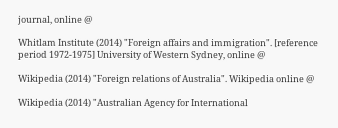journal, online @

Whitlam Institute (2014) "Foreign affairs and immigration". [reference period 1972-1975] University of Western Sydney, online @

Wikipedia (2014) "Foreign relations of Australia". Wikipedia online @

Wikipedia (2014) "Australian Agency for International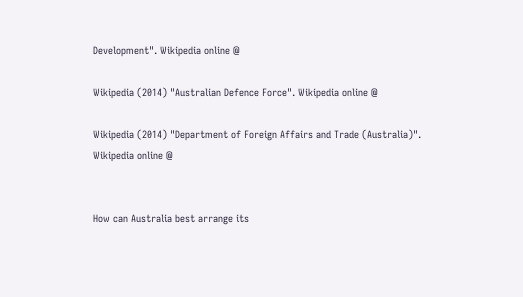Development". Wikipedia online @

Wikipedia (2014) "Australian Defence Force". Wikipedia online @

Wikipedia (2014) "Department of Foreign Affairs and Trade (Australia)". Wikipedia online @


How can Australia best arrange its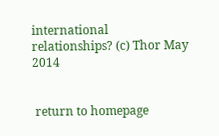international relationships? (c) Thor May 2014


 return to homepage